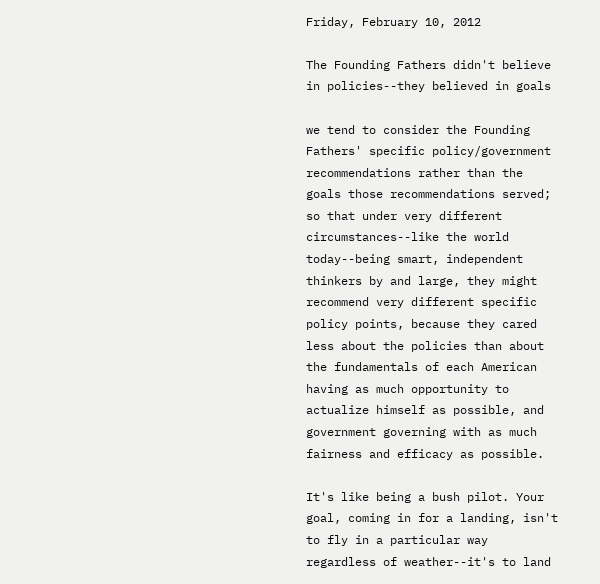Friday, February 10, 2012

The Founding Fathers didn't believe in policies--they believed in goals

we tend to consider the Founding Fathers' specific policy/government recommendations rather than the goals those recommendations served; so that under very different circumstances--like the world today--being smart, independent thinkers by and large, they might recommend very different specific policy points, because they cared less about the policies than about the fundamentals of each American having as much opportunity to actualize himself as possible, and government governing with as much fairness and efficacy as possible.

It's like being a bush pilot. Your goal, coming in for a landing, isn't to fly in a particular way regardless of weather--it's to land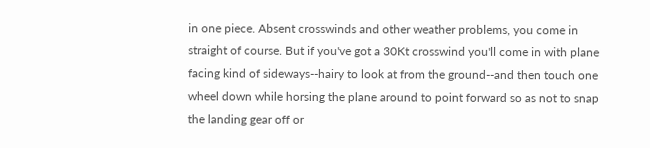in one piece. Absent crosswinds and other weather problems, you come in straight of course. But if you've got a 30Kt crosswind you'll come in with plane facing kind of sideways--hairy to look at from the ground--and then touch one wheel down while horsing the plane around to point forward so as not to snap the landing gear off or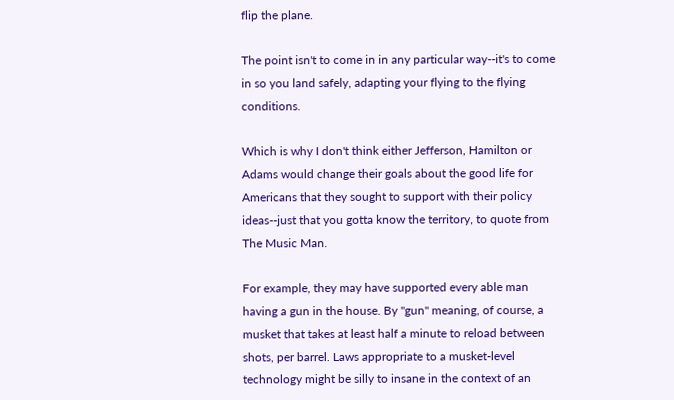flip the plane.

The point isn't to come in in any particular way--it's to come in so you land safely, adapting your flying to the flying conditions.

Which is why I don't think either Jefferson, Hamilton or Adams would change their goals about the good life for Americans that they sought to support with their policy ideas--just that you gotta know the territory, to quote from The Music Man.

For example, they may have supported every able man having a gun in the house. By "gun" meaning, of course, a musket that takes at least half a minute to reload between shots, per barrel. Laws appropriate to a musket-level technology might be silly to insane in the context of an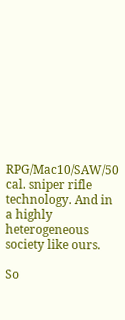RPG/Mac10/SAW/50 cal. sniper rifle technology. And in a highly heterogeneous society like ours.

So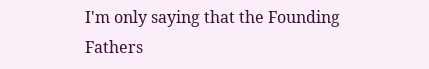I'm only saying that the Founding Fathers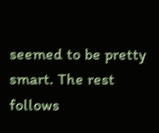seemed to be pretty smart. The rest follows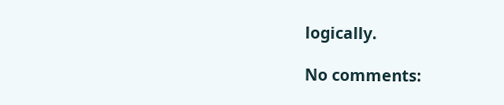logically.

No comments: